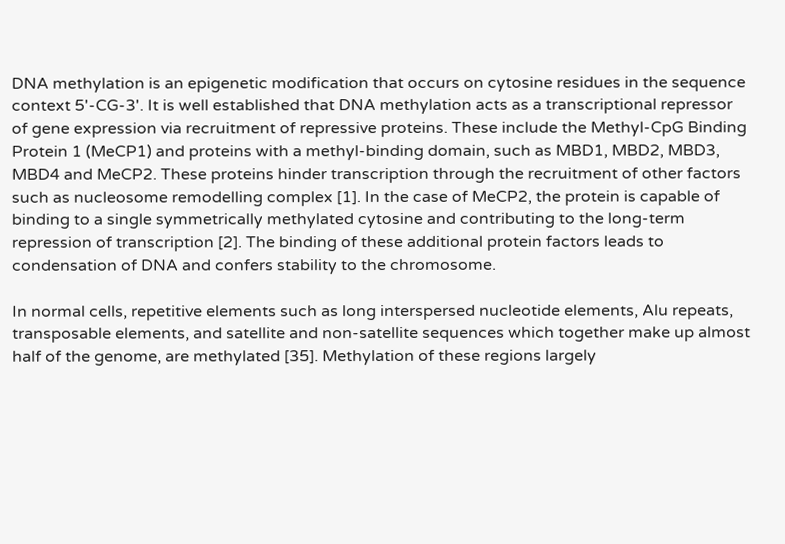DNA methylation is an epigenetic modification that occurs on cytosine residues in the sequence context 5'-CG-3'. It is well established that DNA methylation acts as a transcriptional repressor of gene expression via recruitment of repressive proteins. These include the Methyl-CpG Binding Protein 1 (MeCP1) and proteins with a methyl-binding domain, such as MBD1, MBD2, MBD3, MBD4 and MeCP2. These proteins hinder transcription through the recruitment of other factors such as nucleosome remodelling complex [1]. In the case of MeCP2, the protein is capable of binding to a single symmetrically methylated cytosine and contributing to the long-term repression of transcription [2]. The binding of these additional protein factors leads to condensation of DNA and confers stability to the chromosome.

In normal cells, repetitive elements such as long interspersed nucleotide elements, Alu repeats, transposable elements, and satellite and non-satellite sequences which together make up almost half of the genome, are methylated [35]. Methylation of these regions largely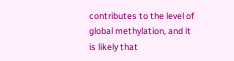contributes to the level of global methylation, and it is likely that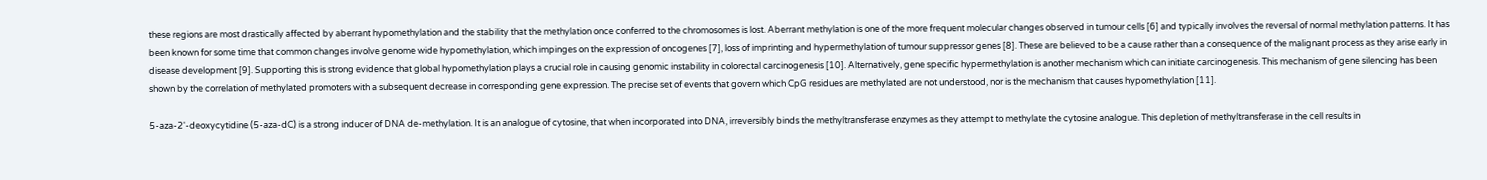these regions are most drastically affected by aberrant hypomethylation and the stability that the methylation once conferred to the chromosomes is lost. Aberrant methylation is one of the more frequent molecular changes observed in tumour cells [6] and typically involves the reversal of normal methylation patterns. It has been known for some time that common changes involve genome wide hypomethylation, which impinges on the expression of oncogenes [7], loss of imprinting and hypermethylation of tumour suppressor genes [8]. These are believed to be a cause rather than a consequence of the malignant process as they arise early in disease development [9]. Supporting this is strong evidence that global hypomethylation plays a crucial role in causing genomic instability in colorectal carcinogenesis [10]. Alternatively, gene specific hypermethylation is another mechanism which can initiate carcinogenesis. This mechanism of gene silencing has been shown by the correlation of methylated promoters with a subsequent decrease in corresponding gene expression. The precise set of events that govern which CpG residues are methylated are not understood, nor is the mechanism that causes hypomethylation [11].

5-aza-2'-deoxycytidine (5-aza-dC) is a strong inducer of DNA de-methylation. It is an analogue of cytosine, that when incorporated into DNA, irreversibly binds the methyltransferase enzymes as they attempt to methylate the cytosine analogue. This depletion of methyltransferase in the cell results in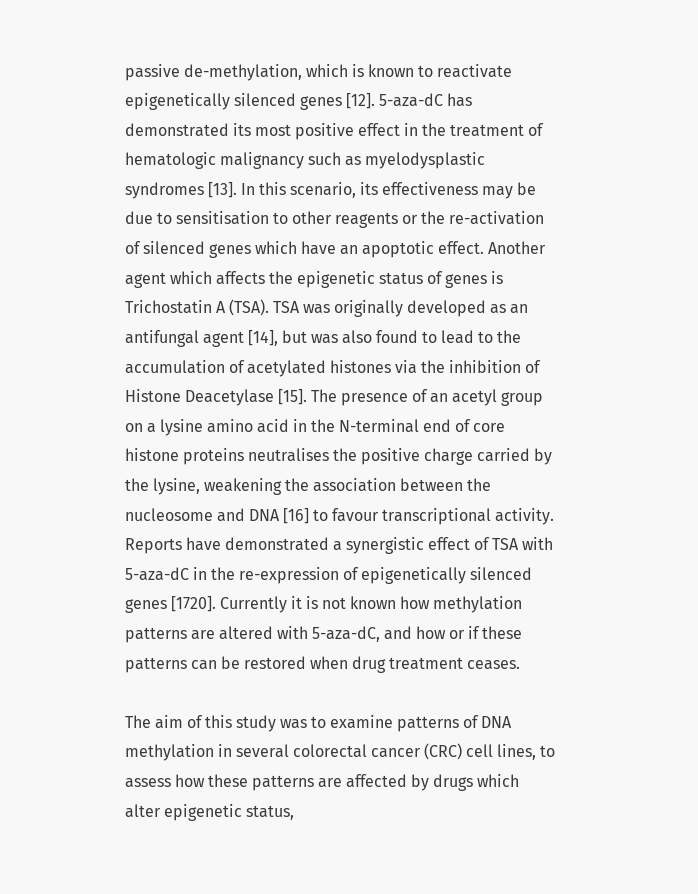passive de-methylation, which is known to reactivate epigenetically silenced genes [12]. 5-aza-dC has demonstrated its most positive effect in the treatment of hematologic malignancy such as myelodysplastic syndromes [13]. In this scenario, its effectiveness may be due to sensitisation to other reagents or the re-activation of silenced genes which have an apoptotic effect. Another agent which affects the epigenetic status of genes is Trichostatin A (TSA). TSA was originally developed as an antifungal agent [14], but was also found to lead to the accumulation of acetylated histones via the inhibition of Histone Deacetylase [15]. The presence of an acetyl group on a lysine amino acid in the N-terminal end of core histone proteins neutralises the positive charge carried by the lysine, weakening the association between the nucleosome and DNA [16] to favour transcriptional activity. Reports have demonstrated a synergistic effect of TSA with 5-aza-dC in the re-expression of epigenetically silenced genes [1720]. Currently it is not known how methylation patterns are altered with 5-aza-dC, and how or if these patterns can be restored when drug treatment ceases.

The aim of this study was to examine patterns of DNA methylation in several colorectal cancer (CRC) cell lines, to assess how these patterns are affected by drugs which alter epigenetic status,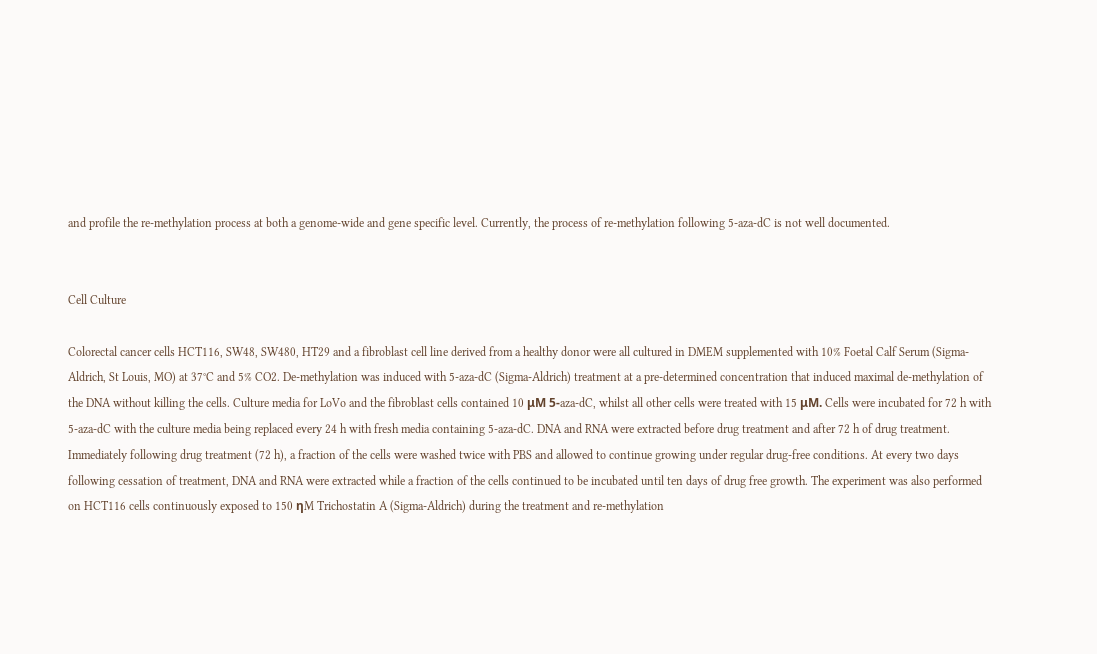and profile the re-methylation process at both a genome-wide and gene specific level. Currently, the process of re-methylation following 5-aza-dC is not well documented.


Cell Culture

Colorectal cancer cells HCT116, SW48, SW480, HT29 and a fibroblast cell line derived from a healthy donor were all cultured in DMEM supplemented with 10% Foetal Calf Serum (Sigma-Aldrich, St Louis, MO) at 37°C and 5% CO2. De-methylation was induced with 5-aza-dC (Sigma-Aldrich) treatment at a pre-determined concentration that induced maximal de-methylation of the DNA without killing the cells. Culture media for LoVo and the fibroblast cells contained 10 μM 5-aza-dC, whilst all other cells were treated with 15 μM. Cells were incubated for 72 h with 5-aza-dC with the culture media being replaced every 24 h with fresh media containing 5-aza-dC. DNA and RNA were extracted before drug treatment and after 72 h of drug treatment. Immediately following drug treatment (72 h), a fraction of the cells were washed twice with PBS and allowed to continue growing under regular drug-free conditions. At every two days following cessation of treatment, DNA and RNA were extracted while a fraction of the cells continued to be incubated until ten days of drug free growth. The experiment was also performed on HCT116 cells continuously exposed to 150 ηM Trichostatin A (Sigma-Aldrich) during the treatment and re-methylation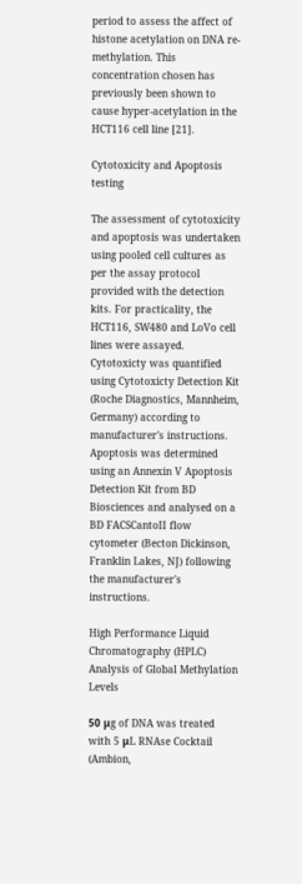period to assess the affect of histone acetylation on DNA re-methylation. This concentration chosen has previously been shown to cause hyper-acetylation in the HCT116 cell line [21].

Cytotoxicity and Apoptosis testing

The assessment of cytotoxicity and apoptosis was undertaken using pooled cell cultures as per the assay protocol provided with the detection kits. For practicality, the HCT116, SW480 and LoVo cell lines were assayed. Cytotoxicty was quantified using Cytotoxicty Detection Kit (Roche Diagnostics, Mannheim, Germany) according to manufacturer's instructions. Apoptosis was determined using an Annexin V Apoptosis Detection Kit from BD Biosciences and analysed on a BD FACSCantoII flow cytometer (Becton Dickinson, Franklin Lakes, NJ) following the manufacturer's instructions.

High Performance Liquid Chromatography (HPLC) Analysis of Global Methylation Levels

50 μg of DNA was treated with 5 μL RNAse Cocktail (Ambion,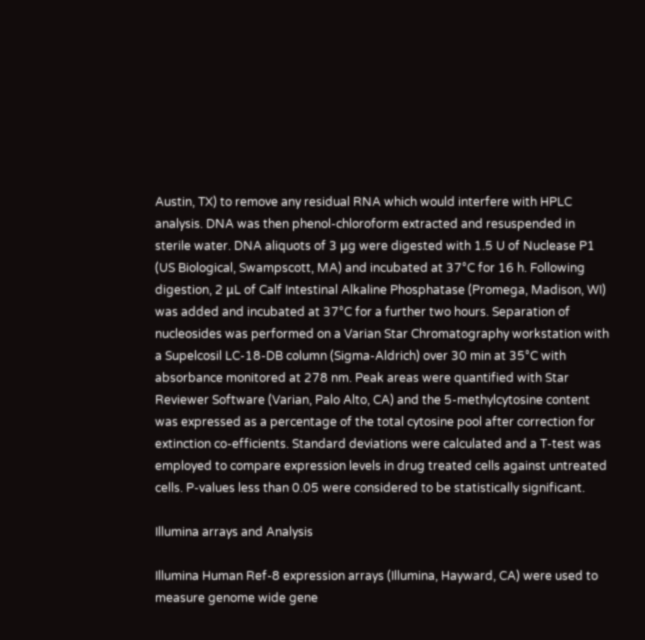Austin, TX) to remove any residual RNA which would interfere with HPLC analysis. DNA was then phenol-chloroform extracted and resuspended in sterile water. DNA aliquots of 3 μg were digested with 1.5 U of Nuclease P1 (US Biological, Swampscott, MA) and incubated at 37°C for 16 h. Following digestion, 2 μL of Calf Intestinal Alkaline Phosphatase (Promega, Madison, WI) was added and incubated at 37°C for a further two hours. Separation of nucleosides was performed on a Varian Star Chromatography workstation with a Supelcosil LC-18-DB column (Sigma-Aldrich) over 30 min at 35°C with absorbance monitored at 278 nm. Peak areas were quantified with Star Reviewer Software (Varian, Palo Alto, CA) and the 5-methylcytosine content was expressed as a percentage of the total cytosine pool after correction for extinction co-efficients. Standard deviations were calculated and a T-test was employed to compare expression levels in drug treated cells against untreated cells. P-values less than 0.05 were considered to be statistically significant.

Illumina arrays and Analysis

Illumina Human Ref-8 expression arrays (Illumina, Hayward, CA) were used to measure genome wide gene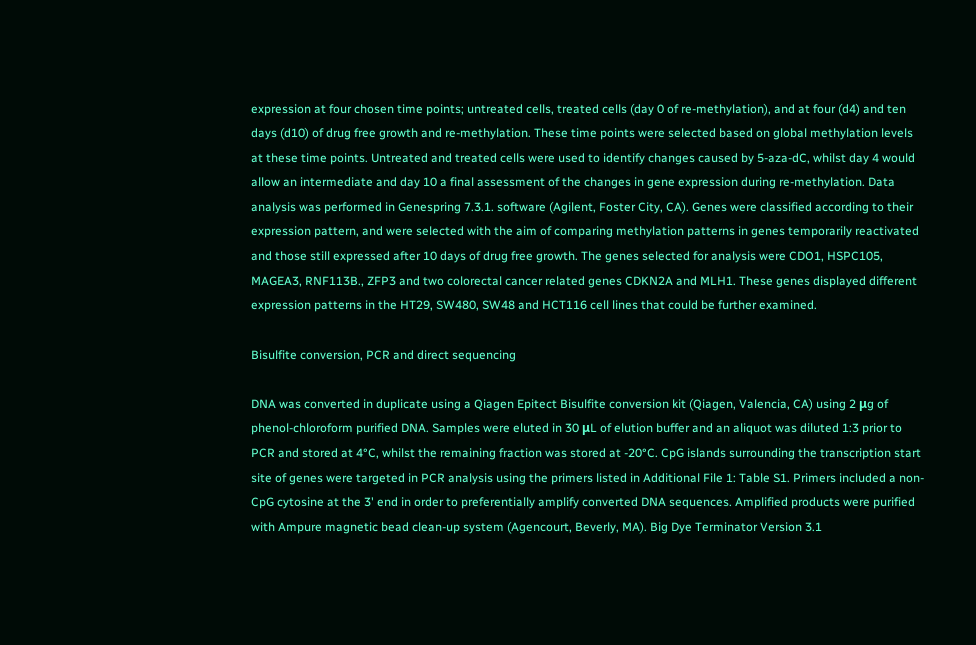expression at four chosen time points; untreated cells, treated cells (day 0 of re-methylation), and at four (d4) and ten days (d10) of drug free growth and re-methylation. These time points were selected based on global methylation levels at these time points. Untreated and treated cells were used to identify changes caused by 5-aza-dC, whilst day 4 would allow an intermediate and day 10 a final assessment of the changes in gene expression during re-methylation. Data analysis was performed in Genespring 7.3.1. software (Agilent, Foster City, CA). Genes were classified according to their expression pattern, and were selected with the aim of comparing methylation patterns in genes temporarily reactivated and those still expressed after 10 days of drug free growth. The genes selected for analysis were CDO1, HSPC105, MAGEA3, RNF113B., ZFP3 and two colorectal cancer related genes CDKN2A and MLH1. These genes displayed different expression patterns in the HT29, SW480, SW48 and HCT116 cell lines that could be further examined.

Bisulfite conversion, PCR and direct sequencing

DNA was converted in duplicate using a Qiagen Epitect Bisulfite conversion kit (Qiagen, Valencia, CA) using 2 μg of phenol-chloroform purified DNA. Samples were eluted in 30 μL of elution buffer and an aliquot was diluted 1:3 prior to PCR and stored at 4°C, whilst the remaining fraction was stored at -20°C. CpG islands surrounding the transcription start site of genes were targeted in PCR analysis using the primers listed in Additional File 1: Table S1. Primers included a non-CpG cytosine at the 3' end in order to preferentially amplify converted DNA sequences. Amplified products were purified with Ampure magnetic bead clean-up system (Agencourt, Beverly, MA). Big Dye Terminator Version 3.1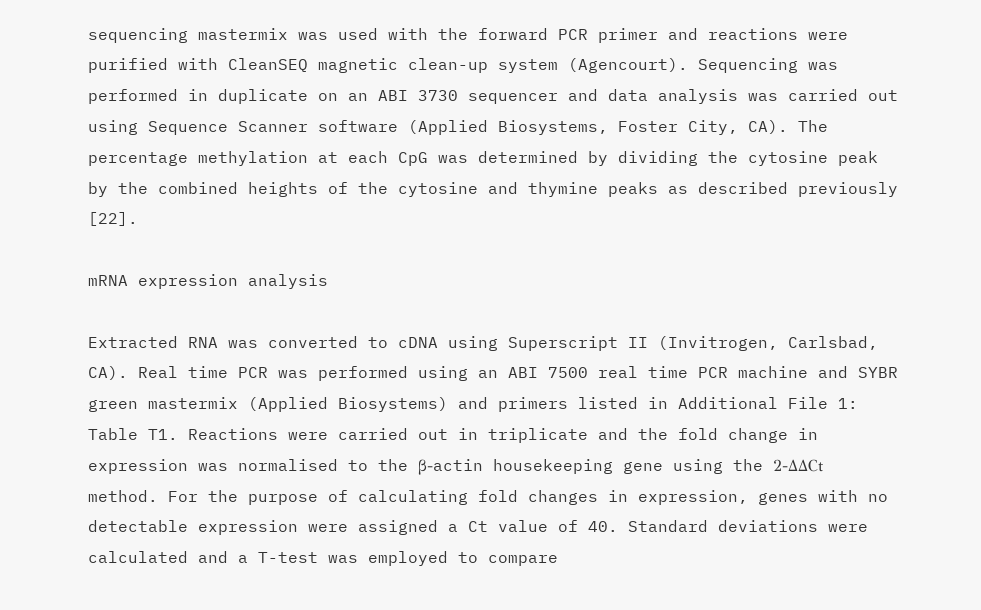sequencing mastermix was used with the forward PCR primer and reactions were purified with CleanSEQ magnetic clean-up system (Agencourt). Sequencing was performed in duplicate on an ABI 3730 sequencer and data analysis was carried out using Sequence Scanner software (Applied Biosystems, Foster City, CA). The percentage methylation at each CpG was determined by dividing the cytosine peak by the combined heights of the cytosine and thymine peaks as described previously [22].

mRNA expression analysis

Extracted RNA was converted to cDNA using Superscript II (Invitrogen, Carlsbad, CA). Real time PCR was performed using an ABI 7500 real time PCR machine and SYBR green mastermix (Applied Biosystems) and primers listed in Additional File 1: Table T1. Reactions were carried out in triplicate and the fold change in expression was normalised to the β-actin housekeeping gene using the 2-ΔΔCt method. For the purpose of calculating fold changes in expression, genes with no detectable expression were assigned a Ct value of 40. Standard deviations were calculated and a T-test was employed to compare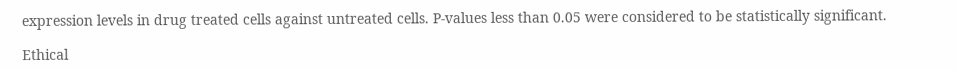expression levels in drug treated cells against untreated cells. P-values less than 0.05 were considered to be statistically significant.

Ethical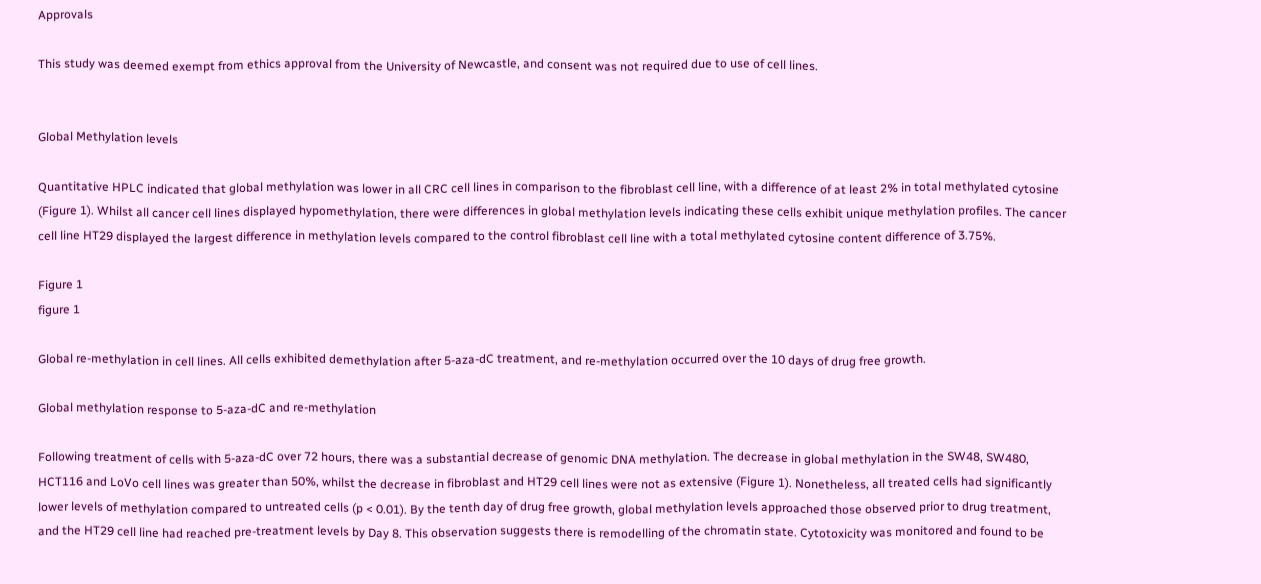Approvals

This study was deemed exempt from ethics approval from the University of Newcastle, and consent was not required due to use of cell lines.


Global Methylation levels

Quantitative HPLC indicated that global methylation was lower in all CRC cell lines in comparison to the fibroblast cell line, with a difference of at least 2% in total methylated cytosine (Figure 1). Whilst all cancer cell lines displayed hypomethylation, there were differences in global methylation levels indicating these cells exhibit unique methylation profiles. The cancer cell line HT29 displayed the largest difference in methylation levels compared to the control fibroblast cell line with a total methylated cytosine content difference of 3.75%.

Figure 1
figure 1

Global re-methylation in cell lines. All cells exhibited demethylation after 5-aza-dC treatment, and re-methylation occurred over the 10 days of drug free growth.

Global methylation response to 5-aza-dC and re-methylation

Following treatment of cells with 5-aza-dC over 72 hours, there was a substantial decrease of genomic DNA methylation. The decrease in global methylation in the SW48, SW480, HCT116 and LoVo cell lines was greater than 50%, whilst the decrease in fibroblast and HT29 cell lines were not as extensive (Figure 1). Nonetheless, all treated cells had significantly lower levels of methylation compared to untreated cells (p < 0.01). By the tenth day of drug free growth, global methylation levels approached those observed prior to drug treatment, and the HT29 cell line had reached pre-treatment levels by Day 8. This observation suggests there is remodelling of the chromatin state. Cytotoxicity was monitored and found to be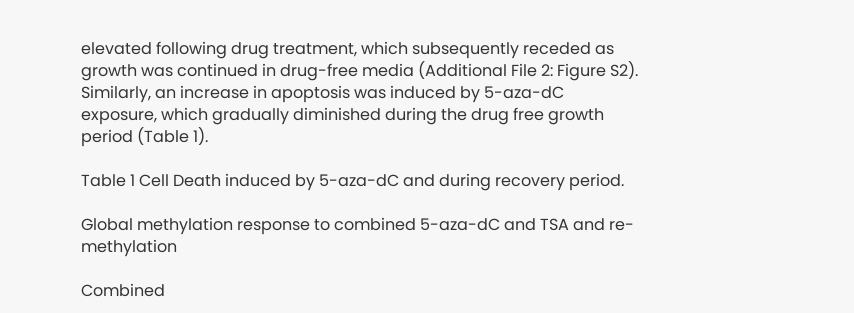elevated following drug treatment, which subsequently receded as growth was continued in drug-free media (Additional File 2: Figure S2). Similarly, an increase in apoptosis was induced by 5-aza-dC exposure, which gradually diminished during the drug free growth period (Table 1).

Table 1 Cell Death induced by 5-aza-dC and during recovery period.

Global methylation response to combined 5-aza-dC and TSA and re-methylation

Combined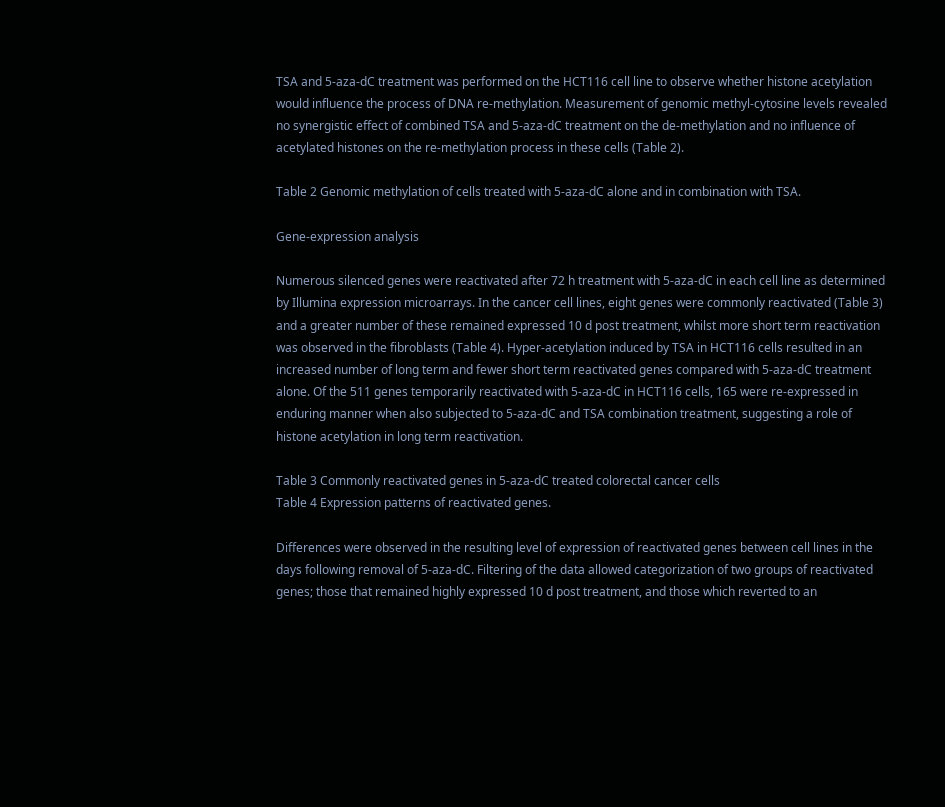TSA and 5-aza-dC treatment was performed on the HCT116 cell line to observe whether histone acetylation would influence the process of DNA re-methylation. Measurement of genomic methyl-cytosine levels revealed no synergistic effect of combined TSA and 5-aza-dC treatment on the de-methylation and no influence of acetylated histones on the re-methylation process in these cells (Table 2).

Table 2 Genomic methylation of cells treated with 5-aza-dC alone and in combination with TSA.

Gene-expression analysis

Numerous silenced genes were reactivated after 72 h treatment with 5-aza-dC in each cell line as determined by Illumina expression microarrays. In the cancer cell lines, eight genes were commonly reactivated (Table 3) and a greater number of these remained expressed 10 d post treatment, whilst more short term reactivation was observed in the fibroblasts (Table 4). Hyper-acetylation induced by TSA in HCT116 cells resulted in an increased number of long term and fewer short term reactivated genes compared with 5-aza-dC treatment alone. Of the 511 genes temporarily reactivated with 5-aza-dC in HCT116 cells, 165 were re-expressed in enduring manner when also subjected to 5-aza-dC and TSA combination treatment, suggesting a role of histone acetylation in long term reactivation.

Table 3 Commonly reactivated genes in 5-aza-dC treated colorectal cancer cells
Table 4 Expression patterns of reactivated genes.

Differences were observed in the resulting level of expression of reactivated genes between cell lines in the days following removal of 5-aza-dC. Filtering of the data allowed categorization of two groups of reactivated genes; those that remained highly expressed 10 d post treatment, and those which reverted to an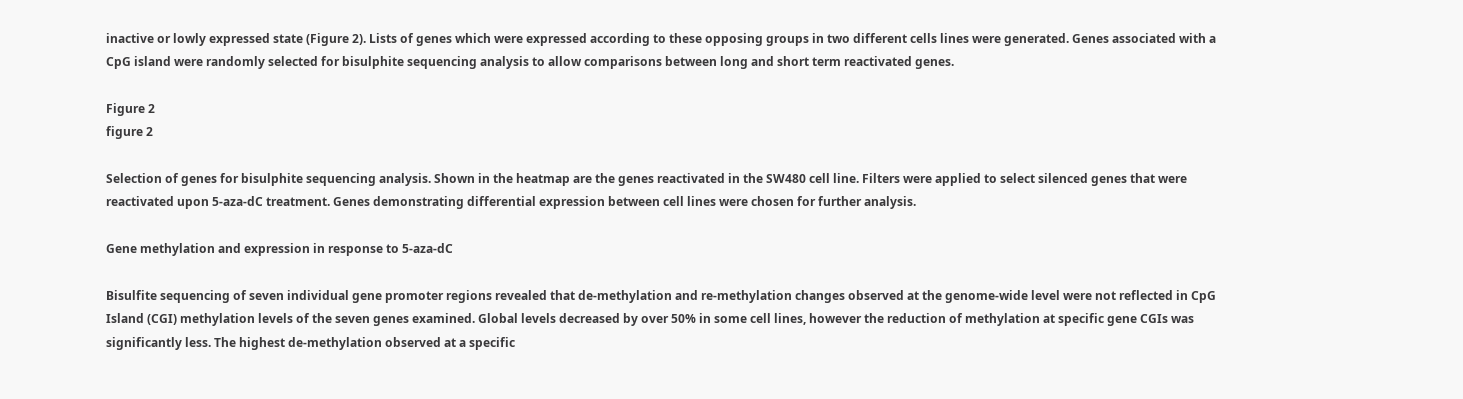inactive or lowly expressed state (Figure 2). Lists of genes which were expressed according to these opposing groups in two different cells lines were generated. Genes associated with a CpG island were randomly selected for bisulphite sequencing analysis to allow comparisons between long and short term reactivated genes.

Figure 2
figure 2

Selection of genes for bisulphite sequencing analysis. Shown in the heatmap are the genes reactivated in the SW480 cell line. Filters were applied to select silenced genes that were reactivated upon 5-aza-dC treatment. Genes demonstrating differential expression between cell lines were chosen for further analysis.

Gene methylation and expression in response to 5-aza-dC

Bisulfite sequencing of seven individual gene promoter regions revealed that de-methylation and re-methylation changes observed at the genome-wide level were not reflected in CpG Island (CGI) methylation levels of the seven genes examined. Global levels decreased by over 50% in some cell lines, however the reduction of methylation at specific gene CGIs was significantly less. The highest de-methylation observed at a specific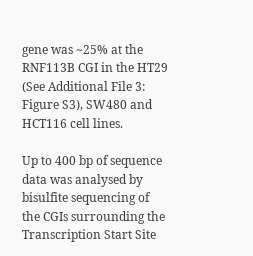gene was ~25% at the RNF113B CGI in the HT29 (See Additional File 3: Figure S3), SW480 and HCT116 cell lines.

Up to 400 bp of sequence data was analysed by bisulfite sequencing of the CGIs surrounding the Transcription Start Site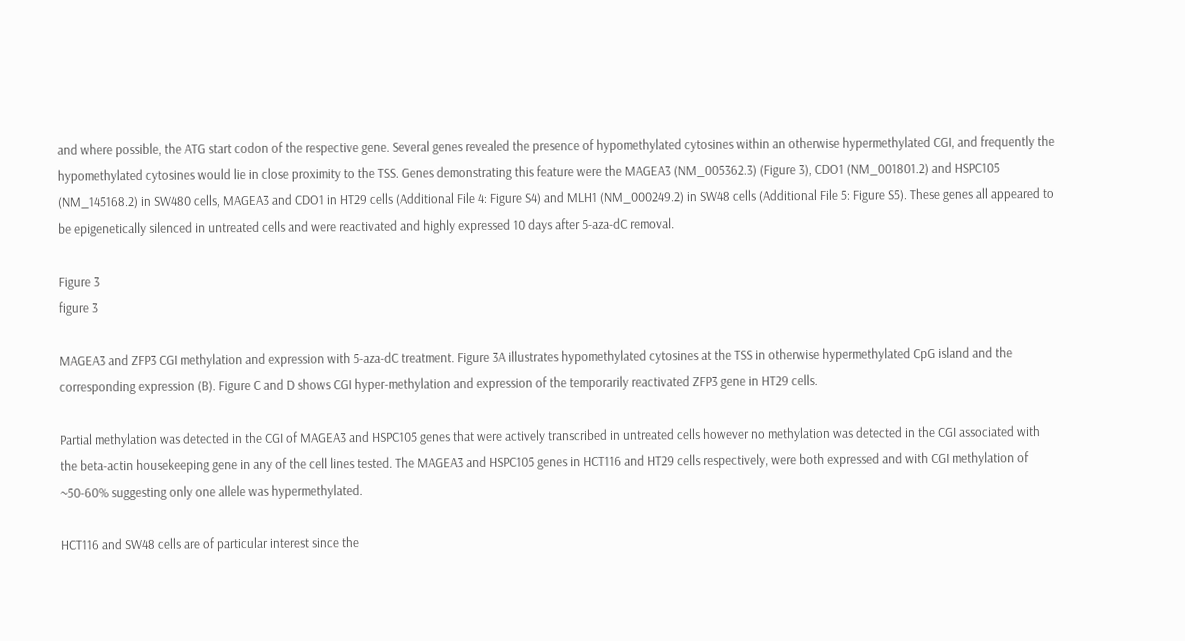and where possible, the ATG start codon of the respective gene. Several genes revealed the presence of hypomethylated cytosines within an otherwise hypermethylated CGI, and frequently the hypomethylated cytosines would lie in close proximity to the TSS. Genes demonstrating this feature were the MAGEA3 (NM_005362.3) (Figure 3), CDO1 (NM_001801.2) and HSPC105 (NM_145168.2) in SW480 cells, MAGEA3 and CDO1 in HT29 cells (Additional File 4: Figure S4) and MLH1 (NM_000249.2) in SW48 cells (Additional File 5: Figure S5). These genes all appeared to be epigenetically silenced in untreated cells and were reactivated and highly expressed 10 days after 5-aza-dC removal.

Figure 3
figure 3

MAGEA3 and ZFP3 CGI methylation and expression with 5-aza-dC treatment. Figure 3A illustrates hypomethylated cytosines at the TSS in otherwise hypermethylated CpG island and the corresponding expression (B). Figure C and D shows CGI hyper-methylation and expression of the temporarily reactivated ZFP3 gene in HT29 cells.

Partial methylation was detected in the CGI of MAGEA3 and HSPC105 genes that were actively transcribed in untreated cells however no methylation was detected in the CGI associated with the beta-actin housekeeping gene in any of the cell lines tested. The MAGEA3 and HSPC105 genes in HCT116 and HT29 cells respectively, were both expressed and with CGI methylation of ~50-60% suggesting only one allele was hypermethylated.

HCT116 and SW48 cells are of particular interest since the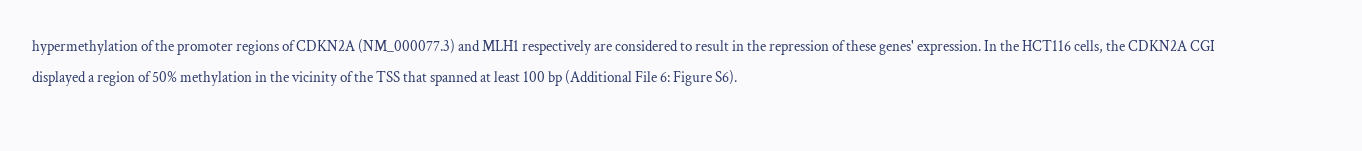hypermethylation of the promoter regions of CDKN2A (NM_000077.3) and MLH1 respectively are considered to result in the repression of these genes' expression. In the HCT116 cells, the CDKN2A CGI displayed a region of 50% methylation in the vicinity of the TSS that spanned at least 100 bp (Additional File 6: Figure S6).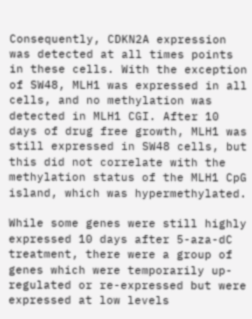Consequently, CDKN2A expression was detected at all times points in these cells. With the exception of SW48, MLH1 was expressed in all cells, and no methylation was detected in MLH1 CGI. After 10 days of drug free growth, MLH1 was still expressed in SW48 cells, but this did not correlate with the methylation status of the MLH1 CpG island, which was hypermethylated.

While some genes were still highly expressed 10 days after 5-aza-dC treatment, there were a group of genes which were temporarily up-regulated or re-expressed but were expressed at low levels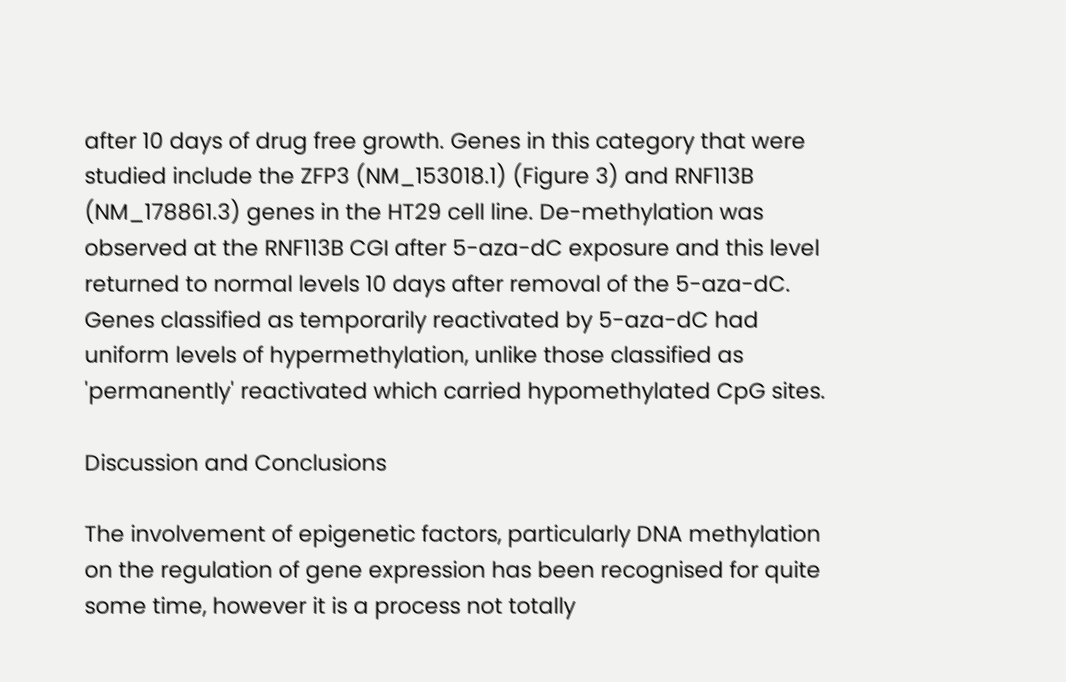after 10 days of drug free growth. Genes in this category that were studied include the ZFP3 (NM_153018.1) (Figure 3) and RNF113B (NM_178861.3) genes in the HT29 cell line. De-methylation was observed at the RNF113B CGI after 5-aza-dC exposure and this level returned to normal levels 10 days after removal of the 5-aza-dC. Genes classified as temporarily reactivated by 5-aza-dC had uniform levels of hypermethylation, unlike those classified as 'permanently' reactivated which carried hypomethylated CpG sites.

Discussion and Conclusions

The involvement of epigenetic factors, particularly DNA methylation on the regulation of gene expression has been recognised for quite some time, however it is a process not totally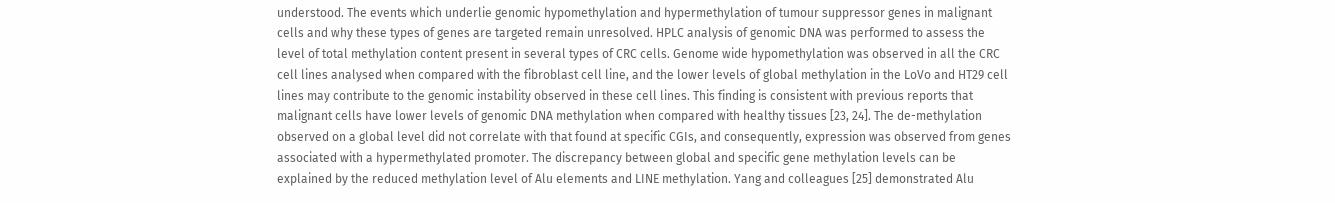understood. The events which underlie genomic hypomethylation and hypermethylation of tumour suppressor genes in malignant cells and why these types of genes are targeted remain unresolved. HPLC analysis of genomic DNA was performed to assess the level of total methylation content present in several types of CRC cells. Genome wide hypomethylation was observed in all the CRC cell lines analysed when compared with the fibroblast cell line, and the lower levels of global methylation in the LoVo and HT29 cell lines may contribute to the genomic instability observed in these cell lines. This finding is consistent with previous reports that malignant cells have lower levels of genomic DNA methylation when compared with healthy tissues [23, 24]. The de-methylation observed on a global level did not correlate with that found at specific CGIs, and consequently, expression was observed from genes associated with a hypermethylated promoter. The discrepancy between global and specific gene methylation levels can be explained by the reduced methylation level of Alu elements and LINE methylation. Yang and colleagues [25] demonstrated Alu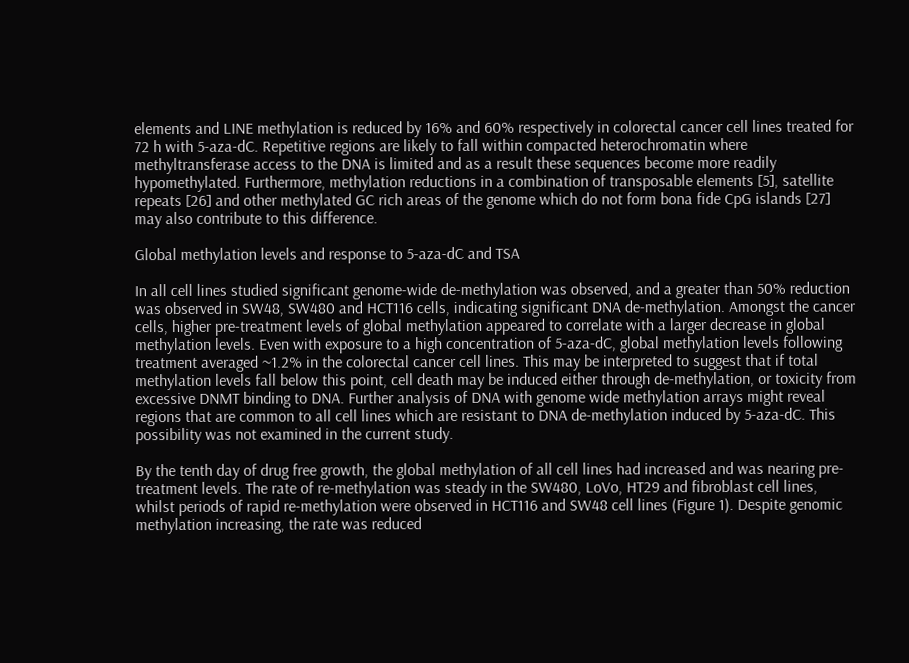elements and LINE methylation is reduced by 16% and 60% respectively in colorectal cancer cell lines treated for 72 h with 5-aza-dC. Repetitive regions are likely to fall within compacted heterochromatin where methyltransferase access to the DNA is limited and as a result these sequences become more readily hypomethylated. Furthermore, methylation reductions in a combination of transposable elements [5], satellite repeats [26] and other methylated GC rich areas of the genome which do not form bona fide CpG islands [27] may also contribute to this difference.

Global methylation levels and response to 5-aza-dC and TSA

In all cell lines studied significant genome-wide de-methylation was observed, and a greater than 50% reduction was observed in SW48, SW480 and HCT116 cells, indicating significant DNA de-methylation. Amongst the cancer cells, higher pre-treatment levels of global methylation appeared to correlate with a larger decrease in global methylation levels. Even with exposure to a high concentration of 5-aza-dC, global methylation levels following treatment averaged ~1.2% in the colorectal cancer cell lines. This may be interpreted to suggest that if total methylation levels fall below this point, cell death may be induced either through de-methylation, or toxicity from excessive DNMT binding to DNA. Further analysis of DNA with genome wide methylation arrays might reveal regions that are common to all cell lines which are resistant to DNA de-methylation induced by 5-aza-dC. This possibility was not examined in the current study.

By the tenth day of drug free growth, the global methylation of all cell lines had increased and was nearing pre-treatment levels. The rate of re-methylation was steady in the SW480, LoVo, HT29 and fibroblast cell lines, whilst periods of rapid re-methylation were observed in HCT116 and SW48 cell lines (Figure 1). Despite genomic methylation increasing, the rate was reduced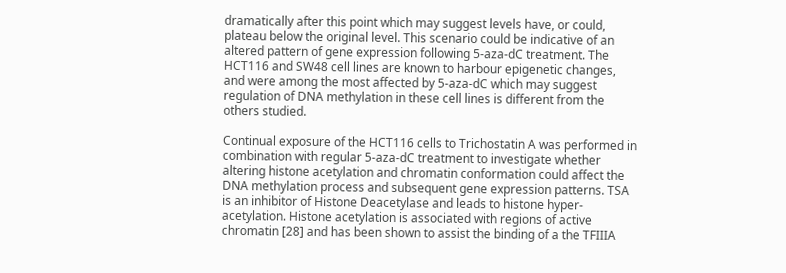dramatically after this point which may suggest levels have, or could, plateau below the original level. This scenario could be indicative of an altered pattern of gene expression following 5-aza-dC treatment. The HCT116 and SW48 cell lines are known to harbour epigenetic changes, and were among the most affected by 5-aza-dC which may suggest regulation of DNA methylation in these cell lines is different from the others studied.

Continual exposure of the HCT116 cells to Trichostatin A was performed in combination with regular 5-aza-dC treatment to investigate whether altering histone acetylation and chromatin conformation could affect the DNA methylation process and subsequent gene expression patterns. TSA is an inhibitor of Histone Deacetylase and leads to histone hyper-acetylation. Histone acetylation is associated with regions of active chromatin [28] and has been shown to assist the binding of a the TFIIIA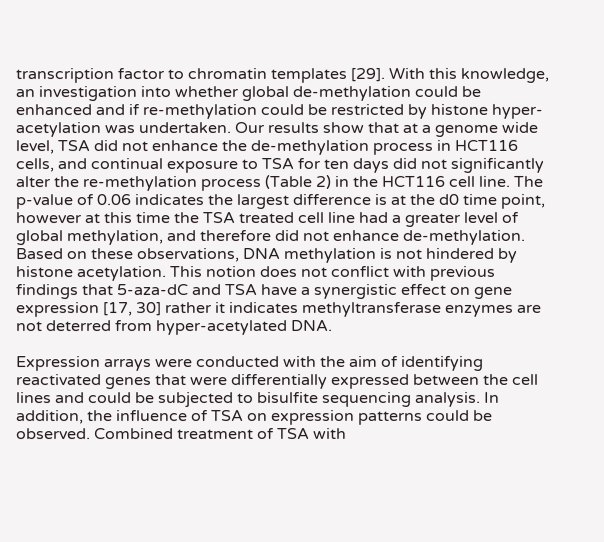transcription factor to chromatin templates [29]. With this knowledge, an investigation into whether global de-methylation could be enhanced and if re-methylation could be restricted by histone hyper-acetylation was undertaken. Our results show that at a genome wide level, TSA did not enhance the de-methylation process in HCT116 cells, and continual exposure to TSA for ten days did not significantly alter the re-methylation process (Table 2) in the HCT116 cell line. The p-value of 0.06 indicates the largest difference is at the d0 time point, however at this time the TSA treated cell line had a greater level of global methylation, and therefore did not enhance de-methylation. Based on these observations, DNA methylation is not hindered by histone acetylation. This notion does not conflict with previous findings that 5-aza-dC and TSA have a synergistic effect on gene expression [17, 30] rather it indicates methyltransferase enzymes are not deterred from hyper-acetylated DNA.

Expression arrays were conducted with the aim of identifying reactivated genes that were differentially expressed between the cell lines and could be subjected to bisulfite sequencing analysis. In addition, the influence of TSA on expression patterns could be observed. Combined treatment of TSA with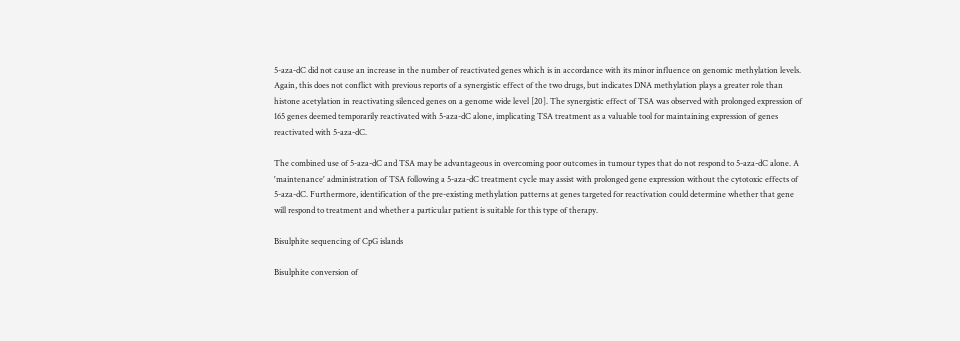5-aza-dC did not cause an increase in the number of reactivated genes which is in accordance with its minor influence on genomic methylation levels. Again, this does not conflict with previous reports of a synergistic effect of the two drugs, but indicates DNA methylation plays a greater role than histone acetylation in reactivating silenced genes on a genome wide level [20]. The synergistic effect of TSA was observed with prolonged expression of 165 genes deemed temporarily reactivated with 5-aza-dC alone, implicating TSA treatment as a valuable tool for maintaining expression of genes reactivated with 5-aza-dC.

The combined use of 5-aza-dC and TSA may be advantageous in overcoming poor outcomes in tumour types that do not respond to 5-aza-dC alone. A 'maintenance' administration of TSA following a 5-aza-dC treatment cycle may assist with prolonged gene expression without the cytotoxic effects of 5-aza-dC. Furthermore, identification of the pre-existing methylation patterns at genes targeted for reactivation could determine whether that gene will respond to treatment and whether a particular patient is suitable for this type of therapy.

Bisulphite sequencing of CpG islands

Bisulphite conversion of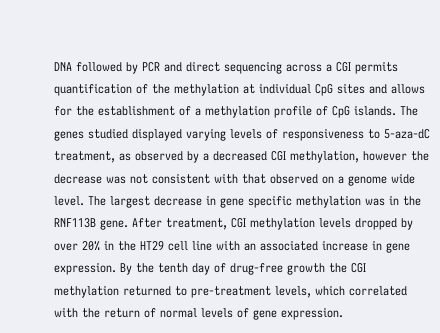DNA followed by PCR and direct sequencing across a CGI permits quantification of the methylation at individual CpG sites and allows for the establishment of a methylation profile of CpG islands. The genes studied displayed varying levels of responsiveness to 5-aza-dC treatment, as observed by a decreased CGI methylation, however the decrease was not consistent with that observed on a genome wide level. The largest decrease in gene specific methylation was in the RNF113B gene. After treatment, CGI methylation levels dropped by over 20% in the HT29 cell line with an associated increase in gene expression. By the tenth day of drug-free growth the CGI methylation returned to pre-treatment levels, which correlated with the return of normal levels of gene expression.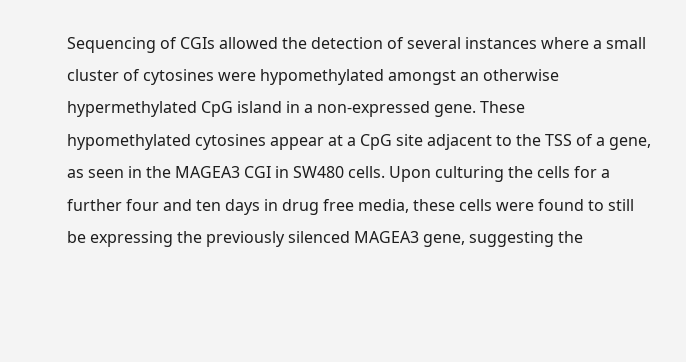Sequencing of CGIs allowed the detection of several instances where a small cluster of cytosines were hypomethylated amongst an otherwise hypermethylated CpG island in a non-expressed gene. These hypomethylated cytosines appear at a CpG site adjacent to the TSS of a gene, as seen in the MAGEA3 CGI in SW480 cells. Upon culturing the cells for a further four and ten days in drug free media, these cells were found to still be expressing the previously silenced MAGEA3 gene, suggesting the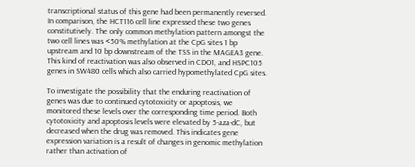transcriptional status of this gene had been permanently reversed. In comparison, the HCT116 cell line expressed these two genes constitutively. The only common methylation pattern amongst the two cell lines was <50% methylation at the CpG sites 1 bp upstream and 10 bp downstream of the TSS in the MAGEA3 gene. This kind of reactivation was also observed in CDO1, and HSPC105 genes in SW480 cells which also carried hypomethylated CpG sites.

To investigate the possibility that the enduring reactivation of genes was due to continued cytotoxicity or apoptosis, we monitored these levels over the corresponding time period. Both cytotoxicity and apoptosis levels were elevated by 5-aza-dC, but decreased when the drug was removed. This indicates gene expression variation is a result of changes in genomic methylation rather than activation of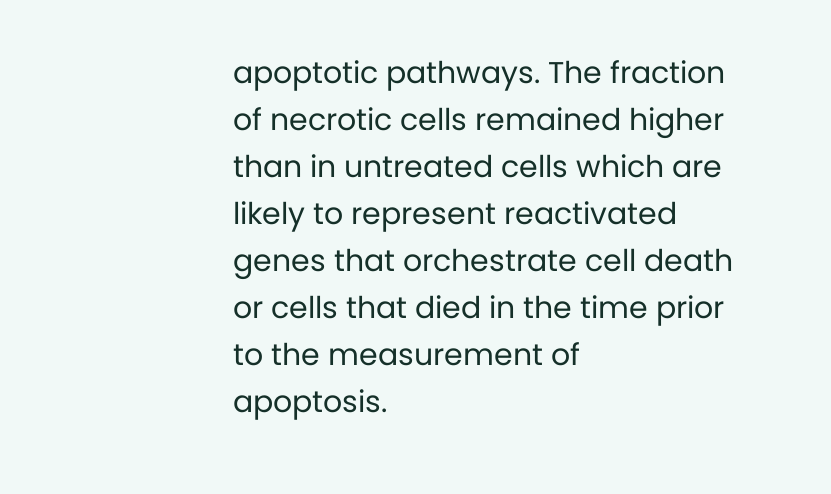apoptotic pathways. The fraction of necrotic cells remained higher than in untreated cells which are likely to represent reactivated genes that orchestrate cell death or cells that died in the time prior to the measurement of apoptosis.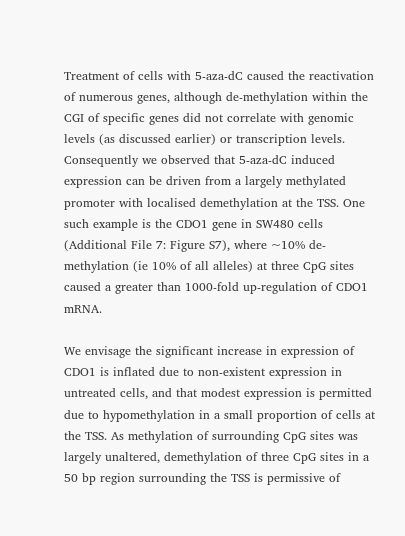Treatment of cells with 5-aza-dC caused the reactivation of numerous genes, although de-methylation within the CGI of specific genes did not correlate with genomic levels (as discussed earlier) or transcription levels. Consequently we observed that 5-aza-dC induced expression can be driven from a largely methylated promoter with localised demethylation at the TSS. One such example is the CDO1 gene in SW480 cells (Additional File 7: Figure S7), where ~10% de-methylation (ie 10% of all alleles) at three CpG sites caused a greater than 1000-fold up-regulation of CDO1 mRNA.

We envisage the significant increase in expression of CDO1 is inflated due to non-existent expression in untreated cells, and that modest expression is permitted due to hypomethylation in a small proportion of cells at the TSS. As methylation of surrounding CpG sites was largely unaltered, demethylation of three CpG sites in a 50 bp region surrounding the TSS is permissive of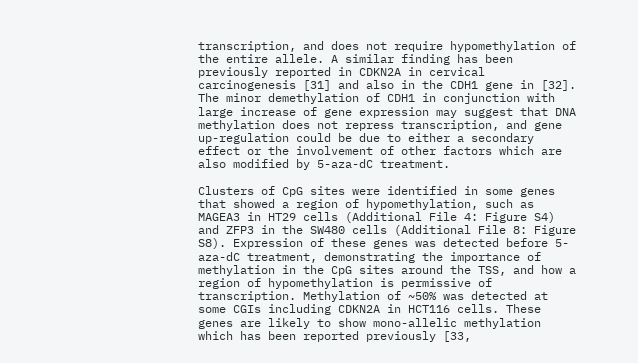transcription, and does not require hypomethylation of the entire allele. A similar finding has been previously reported in CDKN2A in cervical carcinogenesis [31] and also in the CDH1 gene in [32]. The minor demethylation of CDH1 in conjunction with large increase of gene expression may suggest that DNA methylation does not repress transcription, and gene up-regulation could be due to either a secondary effect or the involvement of other factors which are also modified by 5-aza-dC treatment.

Clusters of CpG sites were identified in some genes that showed a region of hypomethylation, such as MAGEA3 in HT29 cells (Additional File 4: Figure S4) and ZFP3 in the SW480 cells (Additional File 8: Figure S8). Expression of these genes was detected before 5-aza-dC treatment, demonstrating the importance of methylation in the CpG sites around the TSS, and how a region of hypomethylation is permissive of transcription. Methylation of ~50% was detected at some CGIs including CDKN2A in HCT116 cells. These genes are likely to show mono-allelic methylation which has been reported previously [33,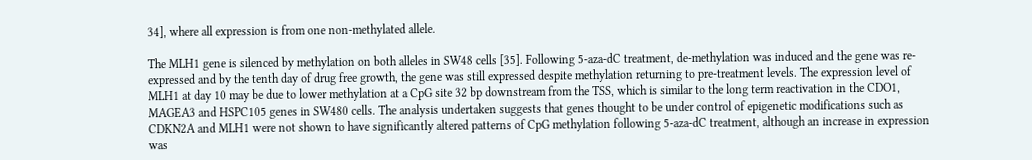34], where all expression is from one non-methylated allele.

The MLH1 gene is silenced by methylation on both alleles in SW48 cells [35]. Following 5-aza-dC treatment, de-methylation was induced and the gene was re-expressed and by the tenth day of drug free growth, the gene was still expressed despite methylation returning to pre-treatment levels. The expression level of MLH1 at day 10 may be due to lower methylation at a CpG site 32 bp downstream from the TSS, which is similar to the long term reactivation in the CDO1, MAGEA3 and HSPC105 genes in SW480 cells. The analysis undertaken suggests that genes thought to be under control of epigenetic modifications such as CDKN2A and MLH1 were not shown to have significantly altered patterns of CpG methylation following 5-aza-dC treatment, although an increase in expression was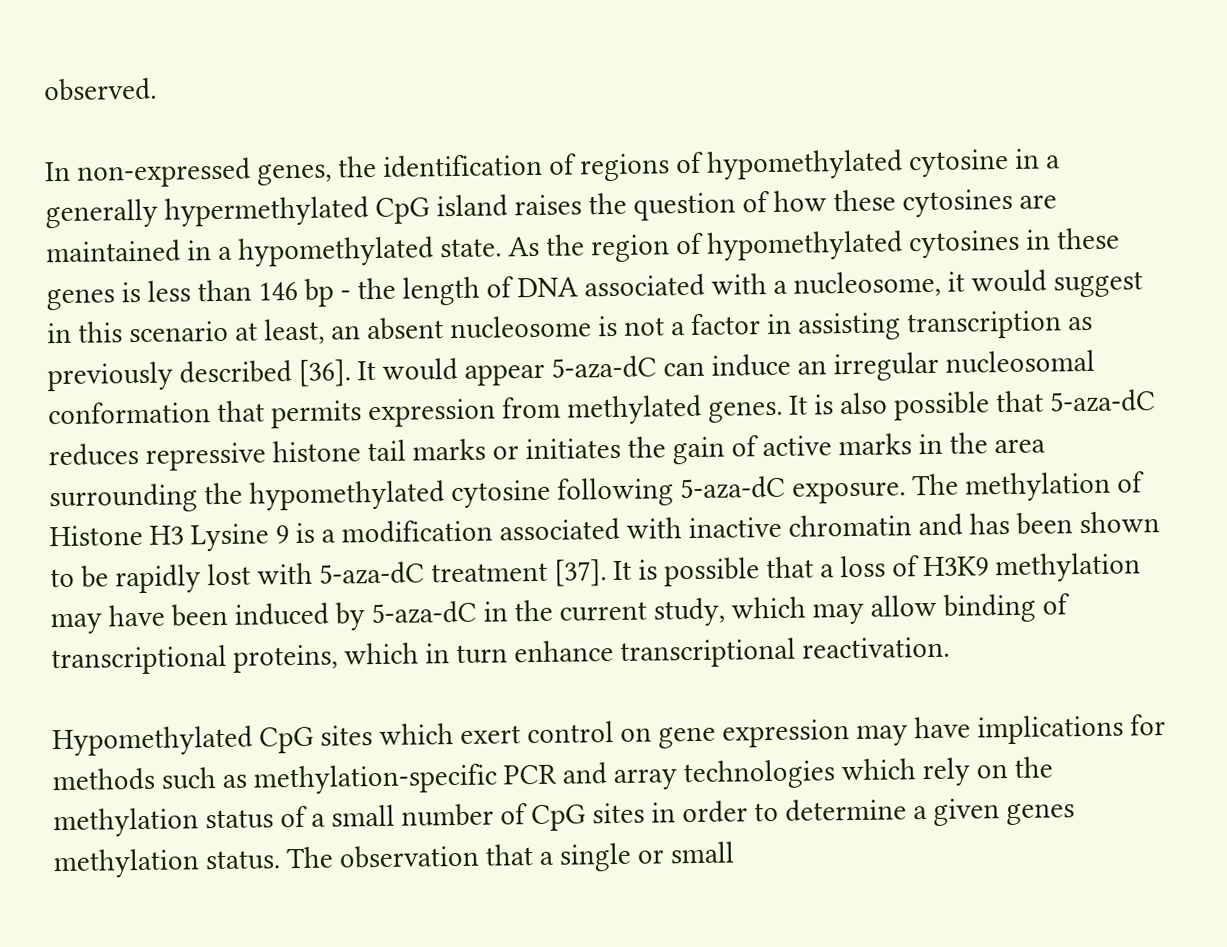observed.

In non-expressed genes, the identification of regions of hypomethylated cytosine in a generally hypermethylated CpG island raises the question of how these cytosines are maintained in a hypomethylated state. As the region of hypomethylated cytosines in these genes is less than 146 bp - the length of DNA associated with a nucleosome, it would suggest in this scenario at least, an absent nucleosome is not a factor in assisting transcription as previously described [36]. It would appear 5-aza-dC can induce an irregular nucleosomal conformation that permits expression from methylated genes. It is also possible that 5-aza-dC reduces repressive histone tail marks or initiates the gain of active marks in the area surrounding the hypomethylated cytosine following 5-aza-dC exposure. The methylation of Histone H3 Lysine 9 is a modification associated with inactive chromatin and has been shown to be rapidly lost with 5-aza-dC treatment [37]. It is possible that a loss of H3K9 methylation may have been induced by 5-aza-dC in the current study, which may allow binding of transcriptional proteins, which in turn enhance transcriptional reactivation.

Hypomethylated CpG sites which exert control on gene expression may have implications for methods such as methylation-specific PCR and array technologies which rely on the methylation status of a small number of CpG sites in order to determine a given genes methylation status. The observation that a single or small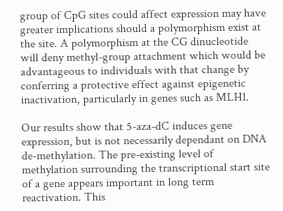group of CpG sites could affect expression may have greater implications should a polymorphism exist at the site. A polymorphism at the CG dinucleotide will deny methyl-group attachment which would be advantageous to individuals with that change by conferring a protective effect against epigenetic inactivation, particularly in genes such as MLH1.

Our results show that 5-aza-dC induces gene expression, but is not necessarily dependant on DNA de-methylation. The pre-existing level of methylation surrounding the transcriptional start site of a gene appears important in long term reactivation. This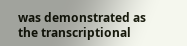was demonstrated as the transcriptional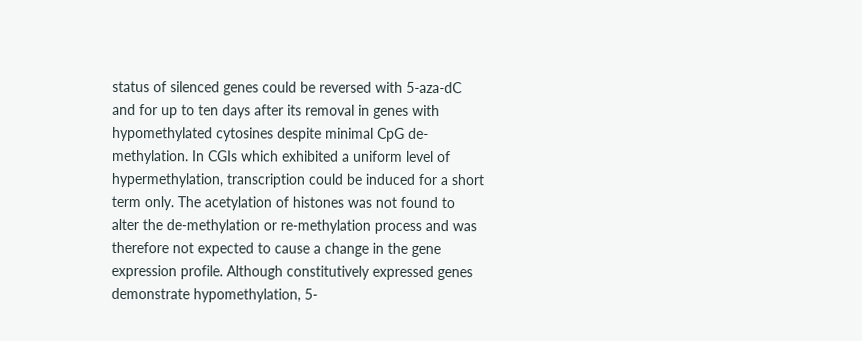status of silenced genes could be reversed with 5-aza-dC and for up to ten days after its removal in genes with hypomethylated cytosines despite minimal CpG de-methylation. In CGIs which exhibited a uniform level of hypermethylation, transcription could be induced for a short term only. The acetylation of histones was not found to alter the de-methylation or re-methylation process and was therefore not expected to cause a change in the gene expression profile. Although constitutively expressed genes demonstrate hypomethylation, 5-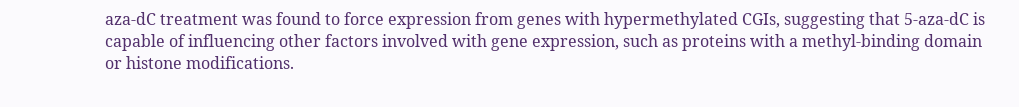aza-dC treatment was found to force expression from genes with hypermethylated CGIs, suggesting that 5-aza-dC is capable of influencing other factors involved with gene expression, such as proteins with a methyl-binding domain or histone modifications.